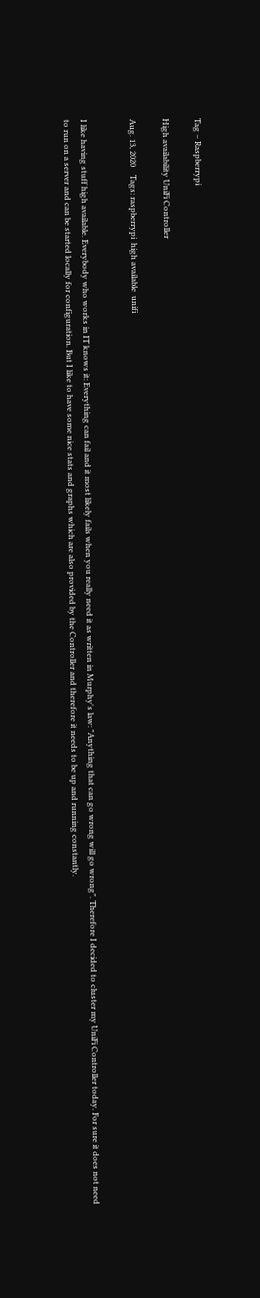Tag – Raspberrypi

High availability UniFi Controller

Aug. 13, 2020    Tags: raspberrypi  high available  unifi


I like having stuff high available. Everybody who works in IT knows it: Everything can fail and it most likely fails when you really need it as written in Murphy's law: "Anything that can go wrong will go wrong". Therefore I decided to cluster my UniFi Controller today. For sure it does not need to run on a server and can be started locally for configuration. But I like to have some nice stats and graphs which are also provided by the Controller and therefore it needs to be up and running constantly.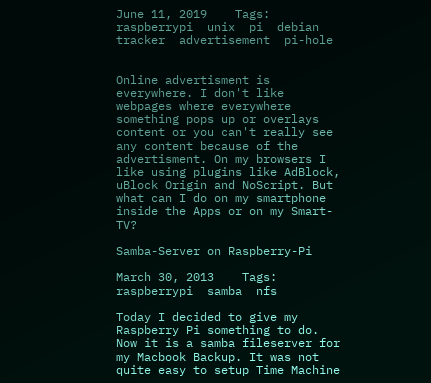June 11, 2019    Tags: raspberrypi  unix  pi  debian  tracker  advertisement  pi-hole


Online advertisment is everywhere. I don't like webpages where everywhere something pops up or overlays content or you can't really see any content because of the advertisment. On my browsers I like using plugins like AdBlock, uBlock Origin and NoScript. But what can I do on my smartphone inside the Apps or on my Smart-TV?

Samba-Server on Raspberry-Pi

March 30, 2013    Tags: raspberrypi  samba  nfs

Today I decided to give my Raspberry Pi something to do. Now it is a samba fileserver for my Macbook Backup. It was not quite easy to setup Time Machine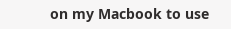on my Macbook to use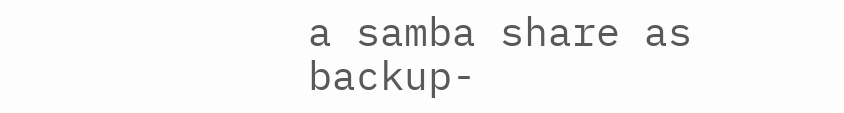a samba share as backup-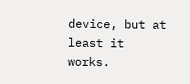device, but at least it works.